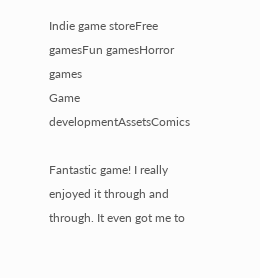Indie game storeFree gamesFun gamesHorror games
Game developmentAssetsComics

Fantastic game! I really enjoyed it through and through. It even got me to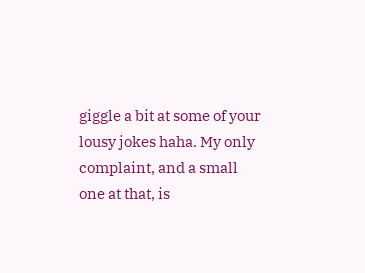giggle a bit at some of your lousy jokes haha. My only complaint, and a small one at that, is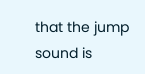that the jump sound is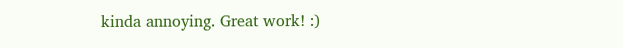kinda annoying. Great work! :)